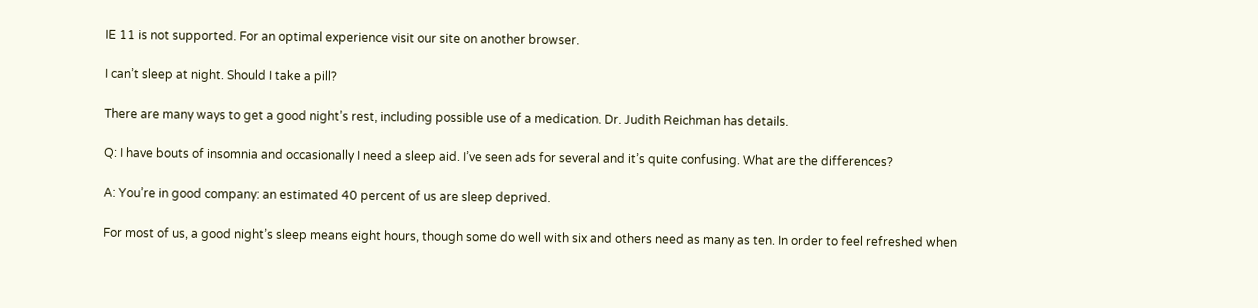IE 11 is not supported. For an optimal experience visit our site on another browser.

I can’t sleep at night. Should I take a pill?

There are many ways to get a good night’s rest, including possible use of a medication. Dr. Judith Reichman has details.

Q: I have bouts of insomnia and occasionally I need a sleep aid. I’ve seen ads for several and it’s quite confusing. What are the differences?

A: You’re in good company: an estimated 40 percent of us are sleep deprived.

For most of us, a good night’s sleep means eight hours, though some do well with six and others need as many as ten. In order to feel refreshed when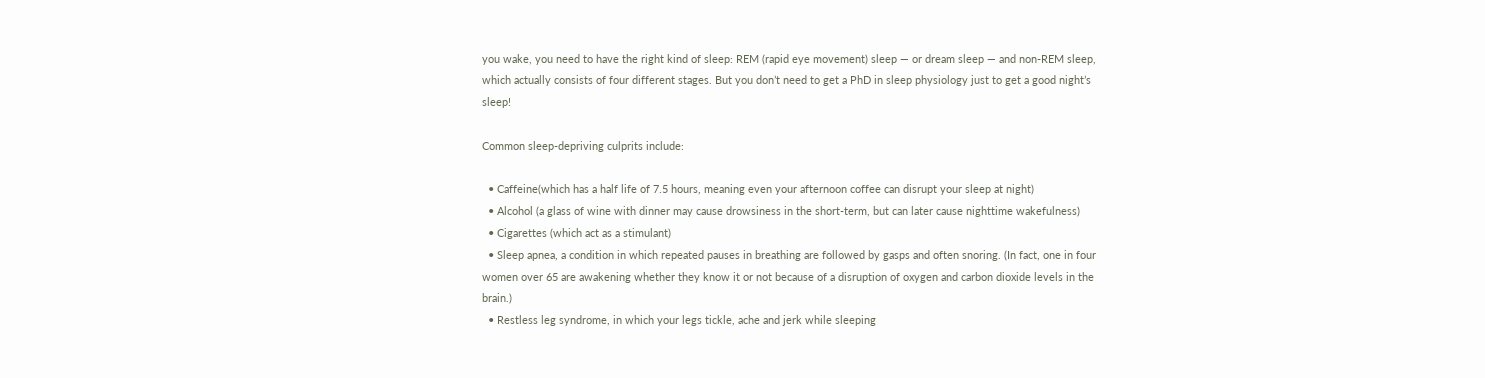you wake, you need to have the right kind of sleep: REM (rapid eye movement) sleep — or dream sleep — and non-REM sleep, which actually consists of four different stages. But you don’t need to get a PhD in sleep physiology just to get a good night’s sleep!

Common sleep-depriving culprits include:

  • Caffeine(which has a half life of 7.5 hours, meaning even your afternoon coffee can disrupt your sleep at night)
  • Alcohol (a glass of wine with dinner may cause drowsiness in the short-term, but can later cause nighttime wakefulness)
  • Cigarettes (which act as a stimulant)
  • Sleep apnea, a condition in which repeated pauses in breathing are followed by gasps and often snoring. (In fact, one in four women over 65 are awakening whether they know it or not because of a disruption of oxygen and carbon dioxide levels in the brain.)
  • Restless leg syndrome, in which your legs tickle, ache and jerk while sleeping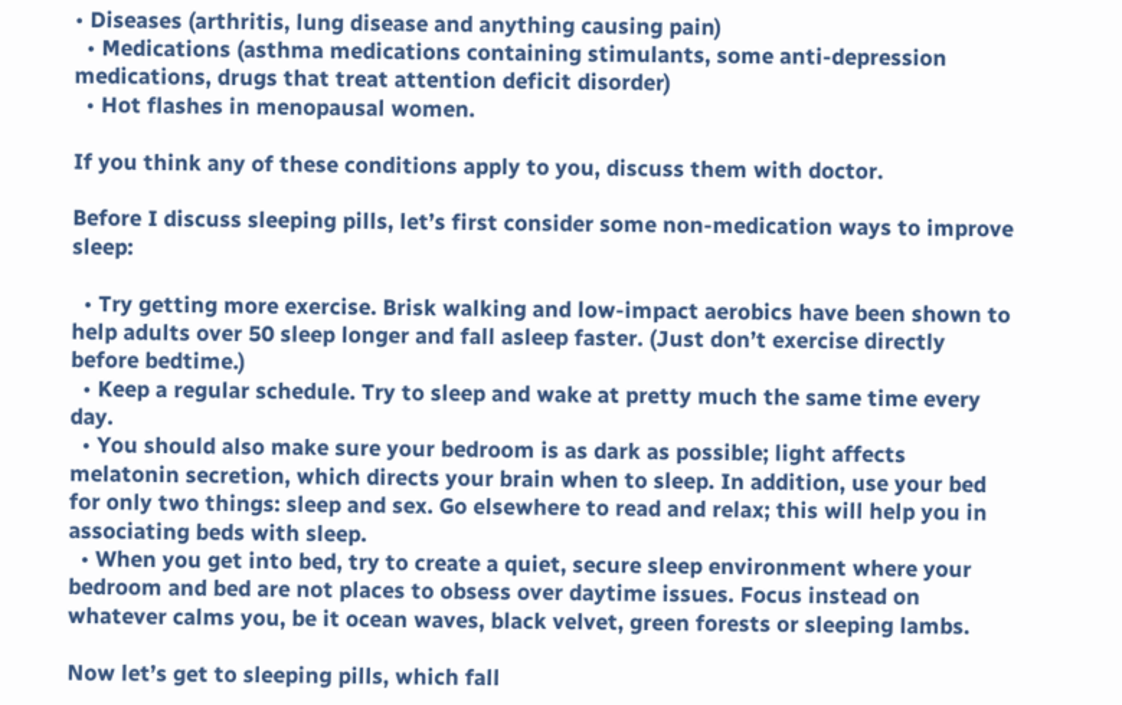• Diseases (arthritis, lung disease and anything causing pain)
  • Medications (asthma medications containing stimulants, some anti-depression medications, drugs that treat attention deficit disorder)
  • Hot flashes in menopausal women.

If you think any of these conditions apply to you, discuss them with doctor.

Before I discuss sleeping pills, let’s first consider some non-medication ways to improve sleep:

  • Try getting more exercise. Brisk walking and low-impact aerobics have been shown to help adults over 50 sleep longer and fall asleep faster. (Just don’t exercise directly before bedtime.)
  • Keep a regular schedule. Try to sleep and wake at pretty much the same time every day.
  • You should also make sure your bedroom is as dark as possible; light affects melatonin secretion, which directs your brain when to sleep. In addition, use your bed for only two things: sleep and sex. Go elsewhere to read and relax; this will help you in associating beds with sleep.
  • When you get into bed, try to create a quiet, secure sleep environment where your bedroom and bed are not places to obsess over daytime issues. Focus instead on whatever calms you, be it ocean waves, black velvet, green forests or sleeping lambs.

Now let’s get to sleeping pills, which fall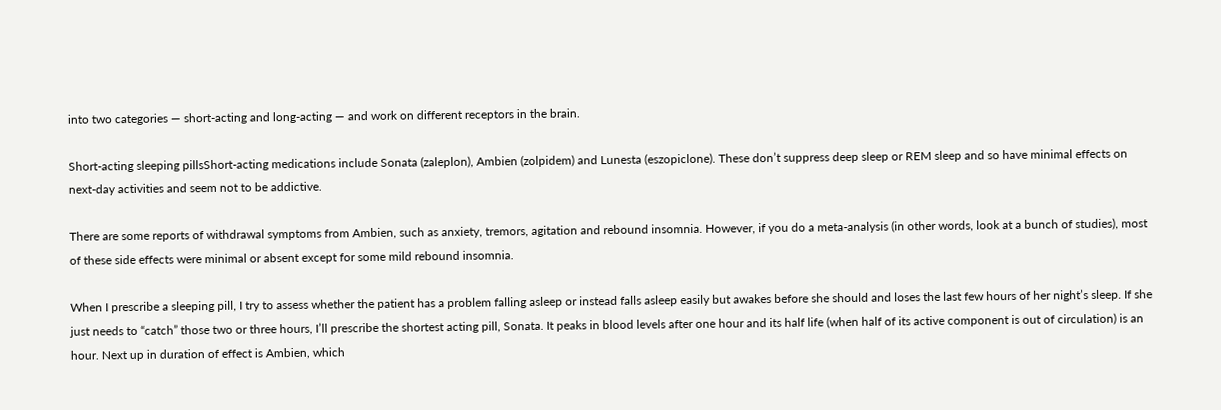into two categories — short-acting and long-acting — and work on different receptors in the brain.

Short-acting sleeping pillsShort-acting medications include Sonata (zaleplon), Ambien (zolpidem) and Lunesta (eszopiclone). These don’t suppress deep sleep or REM sleep and so have minimal effects on next-day activities and seem not to be addictive.

There are some reports of withdrawal symptoms from Ambien, such as anxiety, tremors, agitation and rebound insomnia. However, if you do a meta-analysis (in other words, look at a bunch of studies), most of these side effects were minimal or absent except for some mild rebound insomnia.

When I prescribe a sleeping pill, I try to assess whether the patient has a problem falling asleep or instead falls asleep easily but awakes before she should and loses the last few hours of her night’s sleep. If she just needs to “catch” those two or three hours, I’ll prescribe the shortest acting pill, Sonata. It peaks in blood levels after one hour and its half life (when half of its active component is out of circulation) is an hour. Next up in duration of effect is Ambien, which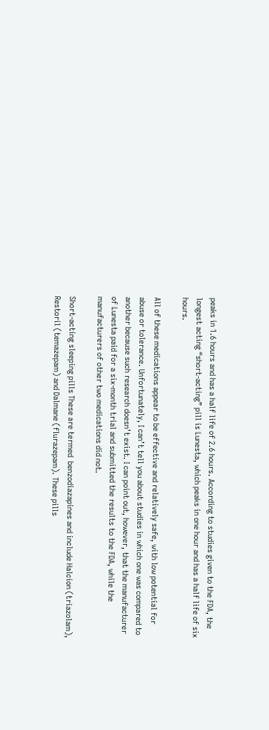peaks in 1.6 hours and has a half life of 2.6 hours. According to studies given to the FDA, the longest acting “short-acting” pill is Lunesta, which peaks in one hour and has a half life of six hours.

All of these medications appear to be effective and relatively safe, with low potential for abuse or tolerance. Unfortunately, I can’t tell you about studies in which one was compared to another because such research doesn’t exist. I can point out, however, that the manufacturer of Lunesta paid for a six-month trial and submitted the results to the FDA, while the manufacturers of other two medications did not.

Short-acting sleeping pills These are termed  benzodiazapines and include Halcion (triazolam), Restoril (temazepam) and Dalmane (flurazepam). These pills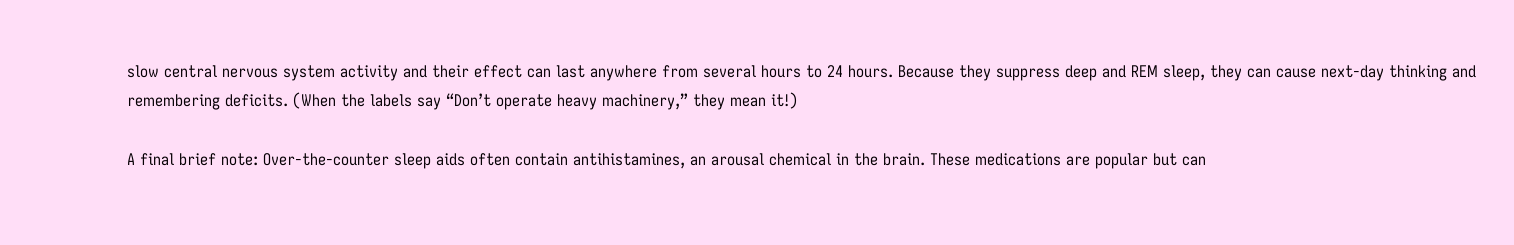slow central nervous system activity and their effect can last anywhere from several hours to 24 hours. Because they suppress deep and REM sleep, they can cause next-day thinking and remembering deficits. (When the labels say “Don’t operate heavy machinery,” they mean it!)

A final brief note: Over-the-counter sleep aids often contain antihistamines, an arousal chemical in the brain. These medications are popular but can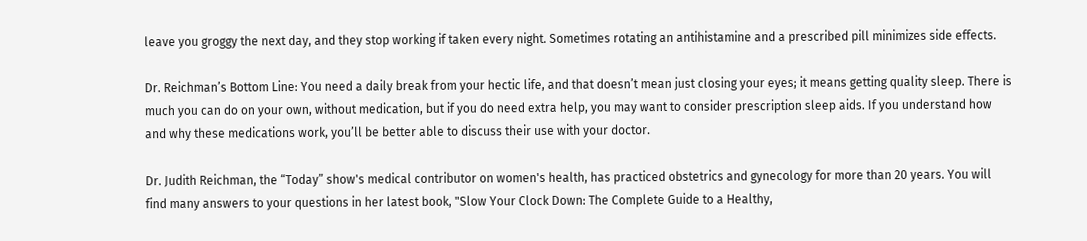leave you groggy the next day, and they stop working if taken every night. Sometimes rotating an antihistamine and a prescribed pill minimizes side effects.

Dr. Reichman’s Bottom Line: You need a daily break from your hectic life, and that doesn’t mean just closing your eyes; it means getting quality sleep. There is much you can do on your own, without medication, but if you do need extra help, you may want to consider prescription sleep aids. If you understand how and why these medications work, you’ll be better able to discuss their use with your doctor.

Dr. Judith Reichman, the “Today” show's medical contributor on women's health, has practiced obstetrics and gynecology for more than 20 years. You will find many answers to your questions in her latest book, "Slow Your Clock Down: The Complete Guide to a Healthy,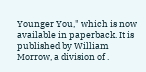Younger You," which is now available in paperback. It is published by William Morrow, a division of .